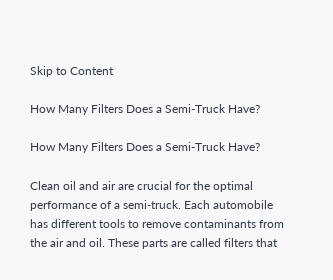Skip to Content

How Many Filters Does a Semi-Truck Have?

How Many Filters Does a Semi-Truck Have?

Clean oil and air are crucial for the optimal performance of a semi-truck. Each automobile has different tools to remove contaminants from the air and oil. These parts are called filters that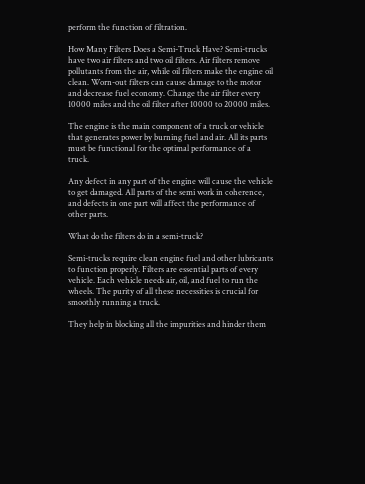perform the function of filtration.

How Many Filters Does a Semi-Truck Have? Semi-trucks have two air filters and two oil filters. Air filters remove pollutants from the air, while oil filters make the engine oil clean. Worn-out filters can cause damage to the motor and decrease fuel economy. Change the air filter every 10000 miles and the oil filter after 10000 to 20000 miles.

The engine is the main component of a truck or vehicle that generates power by burning fuel and air. All its parts must be functional for the optimal performance of a truck.

Any defect in any part of the engine will cause the vehicle to get damaged. All parts of the semi work in coherence, and defects in one part will affect the performance of other parts.

What do the filters do in a semi-truck?

Semi-trucks require clean engine fuel and other lubricants to function properly. Filters are essential parts of every vehicle. Each vehicle needs air, oil, and fuel to run the wheels. The purity of all these necessities is crucial for smoothly running a truck.

They help in blocking all the impurities and hinder them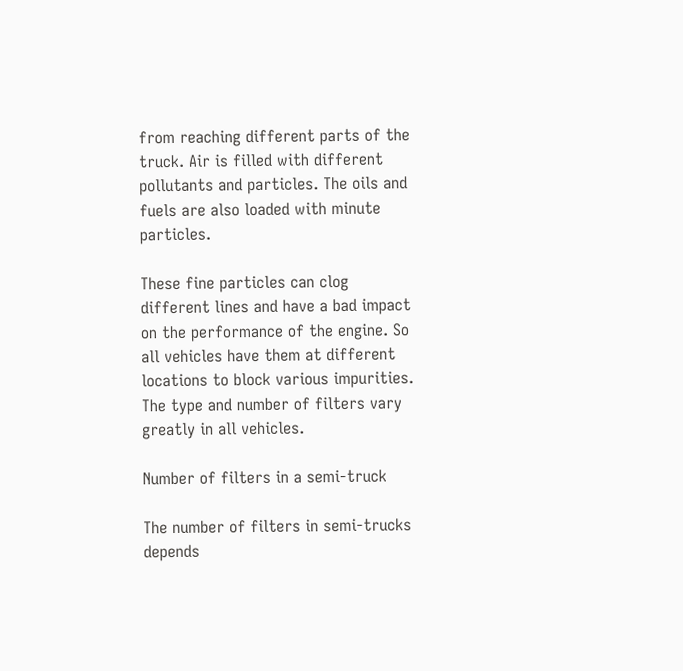from reaching different parts of the truck. Air is filled with different pollutants and particles. The oils and fuels are also loaded with minute particles.

These fine particles can clog different lines and have a bad impact on the performance of the engine. So all vehicles have them at different locations to block various impurities. The type and number of filters vary greatly in all vehicles.

Number of filters in a semi-truck

The number of filters in semi-trucks depends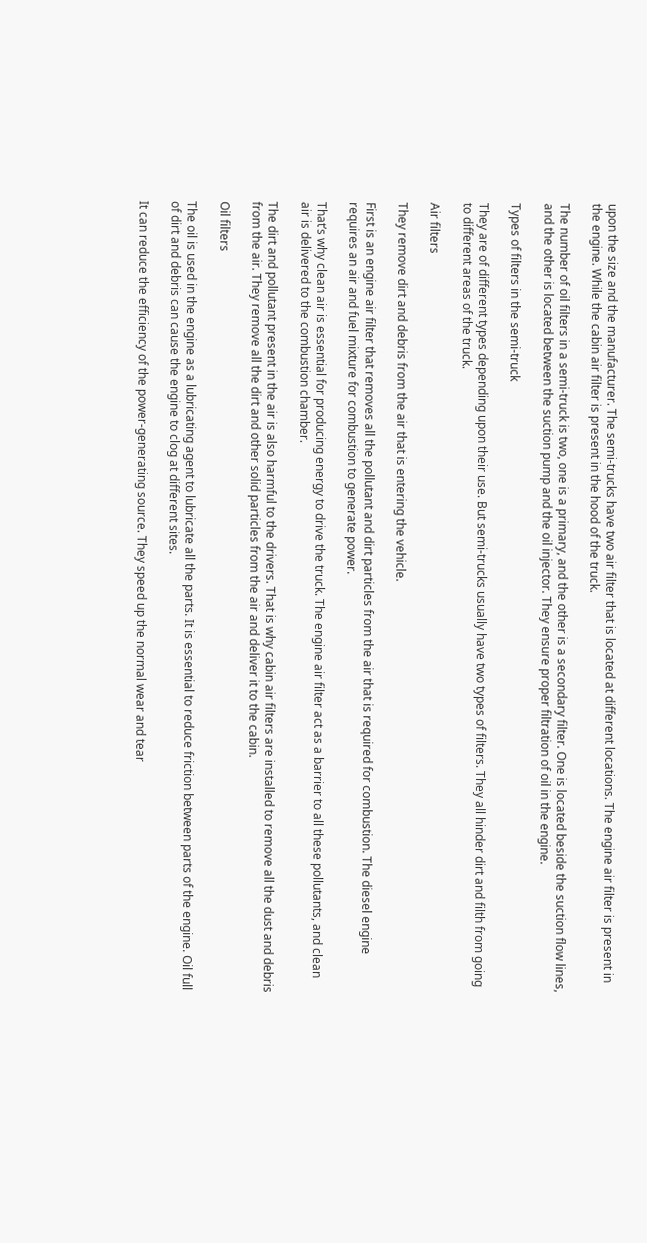upon the size and the manufacturer. The semi-trucks have two air filter that is located at different locations. The engine air filter is present in the engine. While the cabin air filter is present in the hood of the truck.

The number of oil filters in a semi-truck is two, one is a primary, and the other is a secondary filter. One is located beside the suction flow lines, and the other is located between the suction pump and the oil injector. They ensure proper filtration of oil in the engine.

Types of filters in the semi-truck

They are of different types depending upon their use. But semi-trucks usually have two types of filters. They all hinder dirt and filth from going to different areas of the truck.

Air filters

They remove dirt and debris from the air that is entering the vehicle.

First is an engine air filter that removes all the pollutant and dirt particles from the air that is required for combustion. The diesel engine requires an air and fuel mixture for combustion to generate power.

That’s why clean air is essential for producing energy to drive the truck. The engine air filter act as a barrier to all these pollutants, and clean air is delivered to the combustion chamber.

The dirt and pollutant present in the air is also harmful to the drivers. That is why cabin air filters are installed to remove all the dust and debris from the air. They remove all the dirt and other solid particles from the air and deliver it to the cabin.

Oil filters

The oil is used in the engine as a lubricating agent to lubricate all the parts. It is essential to reduce friction between parts of the engine. Oil full of dirt and debris can cause the engine to clog at different sites.

It can reduce the efficiency of the power-generating source. They speed up the normal wear and tear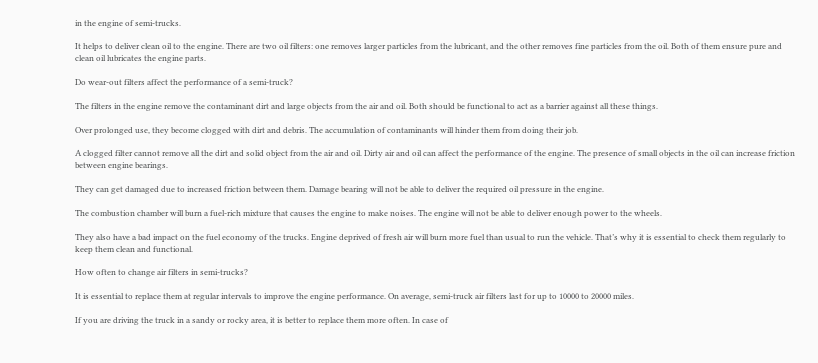in the engine of semi-trucks.

It helps to deliver clean oil to the engine. There are two oil filters: one removes larger particles from the lubricant, and the other removes fine particles from the oil. Both of them ensure pure and clean oil lubricates the engine parts.

Do wear-out filters affect the performance of a semi-truck?

The filters in the engine remove the contaminant dirt and large objects from the air and oil. Both should be functional to act as a barrier against all these things.

Over prolonged use, they become clogged with dirt and debris. The accumulation of contaminants will hinder them from doing their job.

A clogged filter cannot remove all the dirt and solid object from the air and oil. Dirty air and oil can affect the performance of the engine. The presence of small objects in the oil can increase friction between engine bearings.

They can get damaged due to increased friction between them. Damage bearing will not be able to deliver the required oil pressure in the engine.

The combustion chamber will burn a fuel-rich mixture that causes the engine to make noises. The engine will not be able to deliver enough power to the wheels.

They also have a bad impact on the fuel economy of the trucks. Engine deprived of fresh air will burn more fuel than usual to run the vehicle. That’s why it is essential to check them regularly to keep them clean and functional.

How often to change air filters in semi-trucks?

It is essential to replace them at regular intervals to improve the engine performance. On average, semi-truck air filters last for up to 10000 to 20000 miles.

If you are driving the truck in a sandy or rocky area, it is better to replace them more often. In case of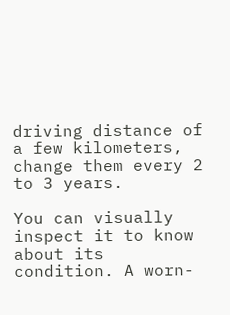driving distance of a few kilometers, change them every 2 to 3 years.

You can visually inspect it to know about its condition. A worn-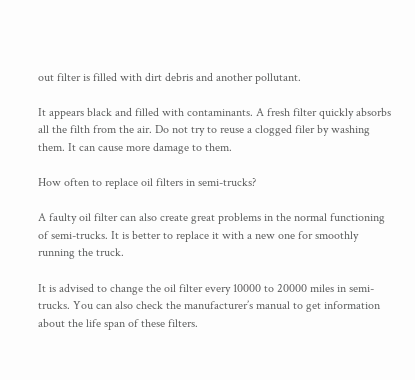out filter is filled with dirt debris and another pollutant.

It appears black and filled with contaminants. A fresh filter quickly absorbs all the filth from the air. Do not try to reuse a clogged filer by washing them. It can cause more damage to them.

How often to replace oil filters in semi-trucks?

A faulty oil filter can also create great problems in the normal functioning of semi-trucks. It is better to replace it with a new one for smoothly running the truck.

It is advised to change the oil filter every 10000 to 20000 miles in semi-trucks. You can also check the manufacturer’s manual to get information about the life span of these filters.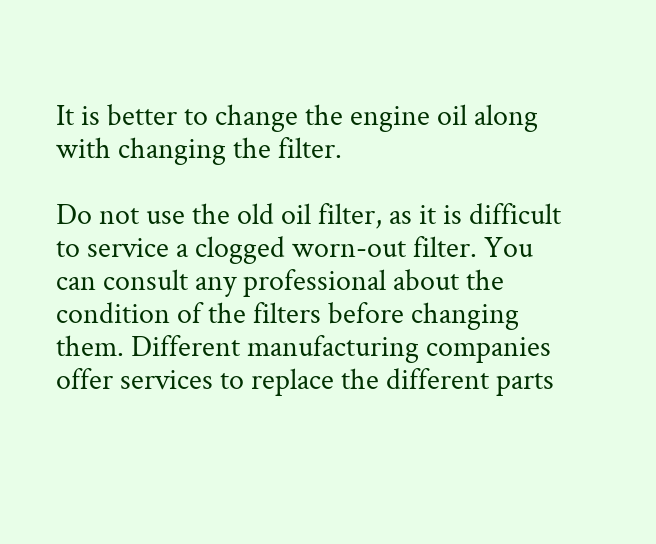It is better to change the engine oil along with changing the filter.

Do not use the old oil filter, as it is difficult to service a clogged worn-out filter. You can consult any professional about the condition of the filters before changing them. Different manufacturing companies offer services to replace the different parts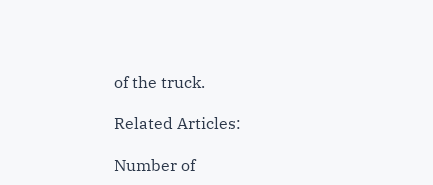of the truck.

Related Articles:

Number of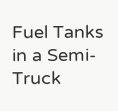Fuel Tanks in a Semi-Truck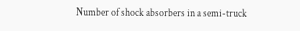Number of shock absorbers in a semi-truck